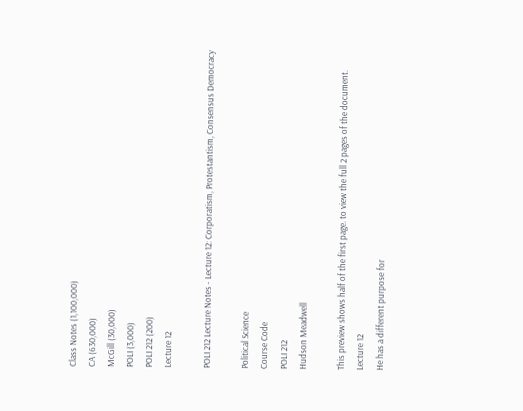Class Notes (1,100,000)
CA (630,000)
McGill (30,000)
POLI (3,000)
POLI 212 (200)
Lecture 12

POLI 212 Lecture Notes - Lecture 12: Corporatism, Protestantism, Consensus Democracy

Political Science
Course Code
POLI 212
Hudson Meadwell

This preview shows half of the first page. to view the full 2 pages of the document.
Lecture 12
He has a different purpose for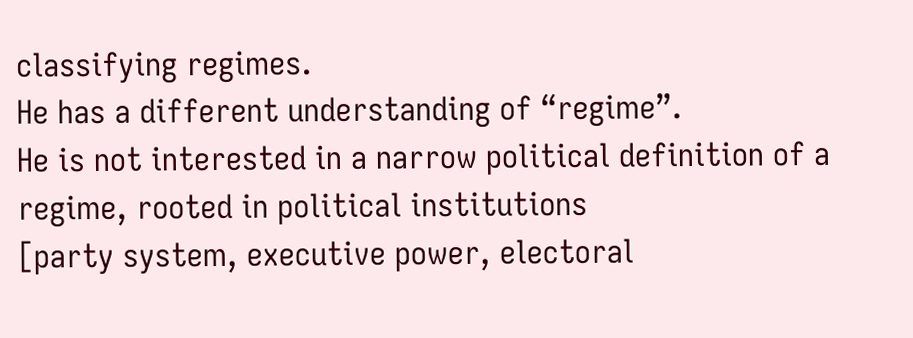classifying regimes.
He has a different understanding of “regime”.
He is not interested in a narrow political definition of a regime, rooted in political institutions
[party system, executive power, electoral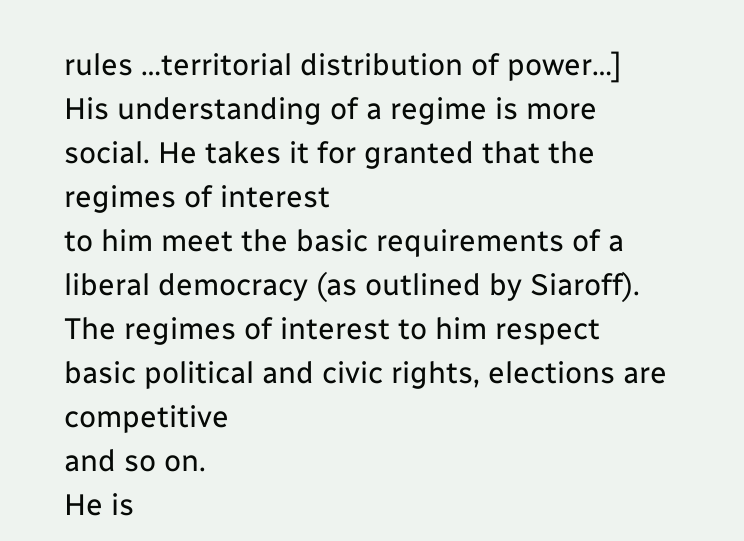rules …territorial distribution of power…]
His understanding of a regime is more social. He takes it for granted that the regimes of interest
to him meet the basic requirements of a liberal democracy (as outlined by Siaroff).
The regimes of interest to him respect basic political and civic rights, elections are competitive
and so on.
He is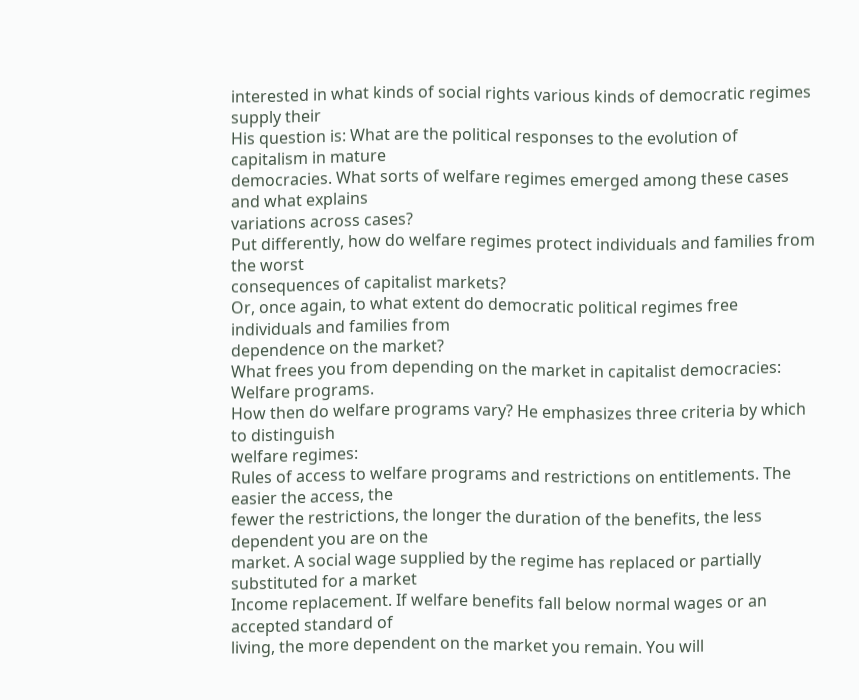interested in what kinds of social rights various kinds of democratic regimes supply their
His question is: What are the political responses to the evolution of capitalism in mature
democracies. What sorts of welfare regimes emerged among these cases and what explains
variations across cases?
Put differently, how do welfare regimes protect individuals and families from the worst
consequences of capitalist markets?
Or, once again, to what extent do democratic political regimes free individuals and families from
dependence on the market?
What frees you from depending on the market in capitalist democracies: Welfare programs.
How then do welfare programs vary? He emphasizes three criteria by which to distinguish
welfare regimes:
Rules of access to welfare programs and restrictions on entitlements. The easier the access, the
fewer the restrictions, the longer the duration of the benefits, the less dependent you are on the
market. A social wage supplied by the regime has replaced or partially substituted for a market
Income replacement. If welfare benefits fall below normal wages or an accepted standard of
living, the more dependent on the market you remain. You will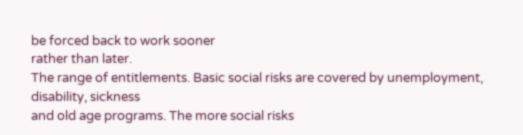be forced back to work sooner
rather than later.
The range of entitlements. Basic social risks are covered by unemployment, disability, sickness
and old age programs. The more social risks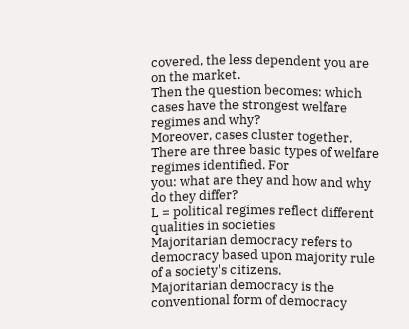covered, the less dependent you are on the market.
Then the question becomes: which cases have the strongest welfare regimes and why?
Moreover, cases cluster together. There are three basic types of welfare regimes identified. For
you: what are they and how and why do they differ?
L = political regimes reflect different qualities in societies
Majoritarian democracy refers to democracy based upon majority rule of a society's citizens.
Majoritarian democracy is the conventional form of democracy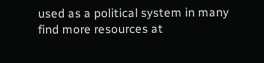used as a political system in many
find more resources at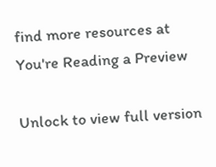find more resources at
You're Reading a Preview

Unlock to view full version